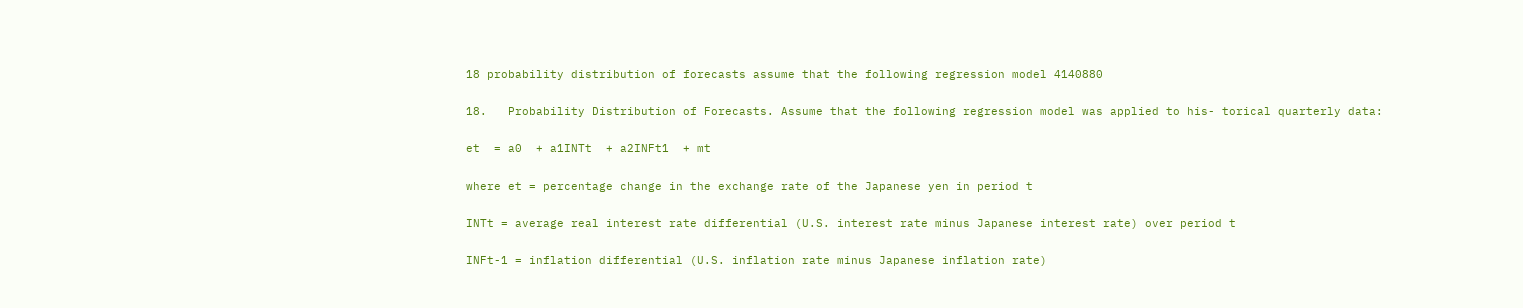18 probability distribution of forecasts assume that the following regression model 4140880

18.   Probability Distribution of Forecasts. Assume that the following regression model was applied to his- torical quarterly data:

et  = a0  + a1INTt  + a2INFt1  + mt

where et = percentage change in the exchange rate of the Japanese yen in period t

INTt = average real interest rate differential (U.S. interest rate minus Japanese interest rate) over period t

INFt-1 = inflation differential (U.S. inflation rate minus Japanese inflation rate)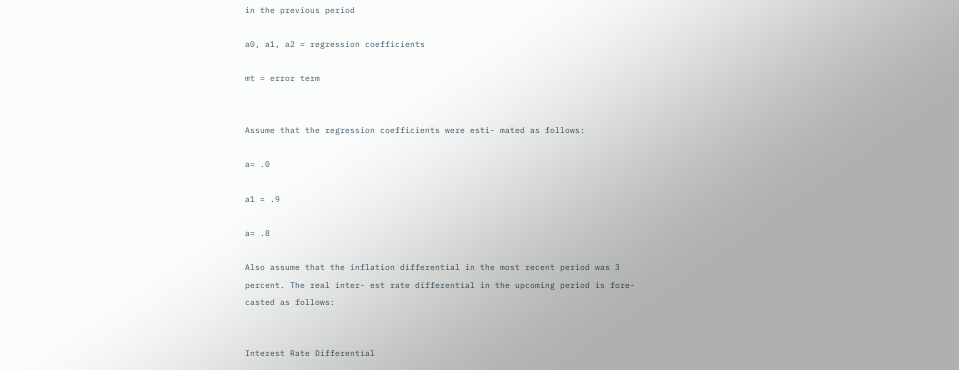in the previous period

a0, a1, a2 = regression coefficients

mt = error term


Assume that the regression coefficients were esti- mated as follows:

a= .0

a1 = .9

a= .8

Also assume that the inflation differential in the most recent period was 3 percent. The real inter- est rate differential in the upcoming period is fore- casted as follows:


Interest Rate Differential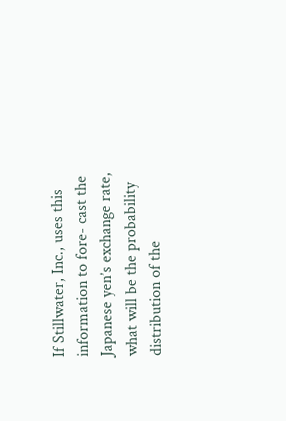If Stillwater, Inc., uses this information to fore- cast the Japanese yen’s exchange rate, what will be the probability distribution of the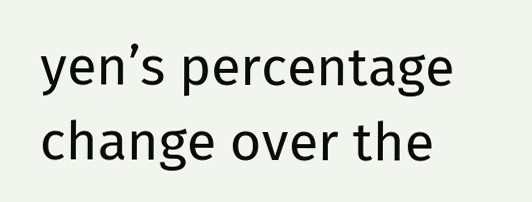yen’s percentage change over the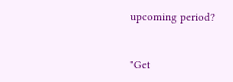upcoming period?


"Get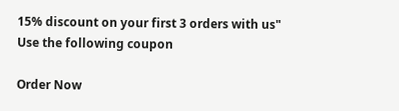15% discount on your first 3 orders with us"
Use the following coupon

Order Now